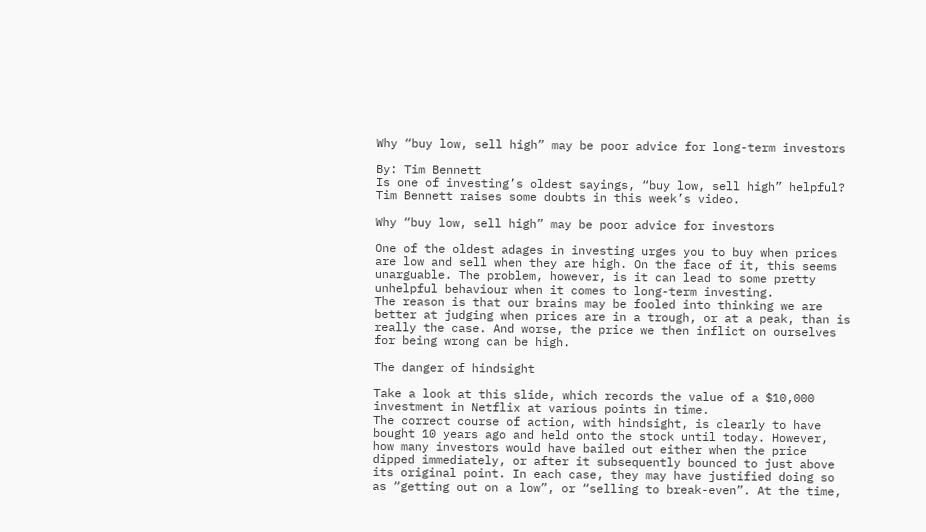Why “buy low, sell high” may be poor advice for long-term investors

By: Tim Bennett
Is one of investing’s oldest sayings, “buy low, sell high” helpful? Tim Bennett raises some doubts in this week’s video.

Why “buy low, sell high” may be poor advice for investors

One of the oldest adages in investing urges you to buy when prices are low and sell when they are high. On the face of it, this seems unarguable. The problem, however, is it can lead to some pretty unhelpful behaviour when it comes to long-term investing.
The reason is that our brains may be fooled into thinking we are better at judging when prices are in a trough, or at a peak, than is really the case. And worse, the price we then inflict on ourselves for being wrong can be high.

The danger of hindsight

Take a look at this slide, which records the value of a $10,000 investment in Netflix at various points in time.
The correct course of action, with hindsight, is clearly to have bought 10 years ago and held onto the stock until today. However, how many investors would have bailed out either when the price dipped immediately, or after it subsequently bounced to just above its original point. In each case, they may have justified doing so as “getting out on a low”, or “selling to break-even”. At the time,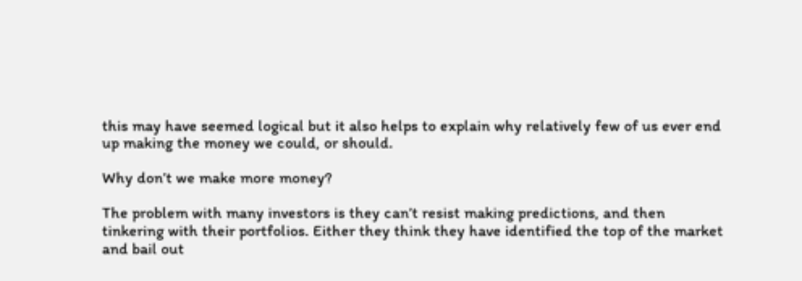this may have seemed logical but it also helps to explain why relatively few of us ever end up making the money we could, or should.

Why don’t we make more money?

The problem with many investors is they can’t resist making predictions, and then tinkering with their portfolios. Either they think they have identified the top of the market and bail out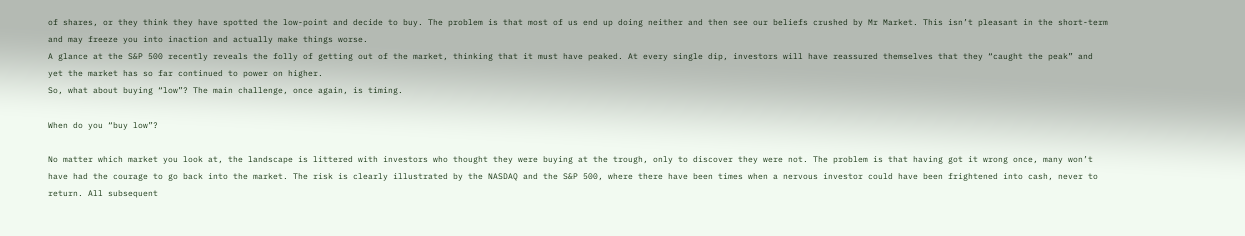of shares, or they think they have spotted the low-point and decide to buy. The problem is that most of us end up doing neither and then see our beliefs crushed by Mr Market. This isn’t pleasant in the short-term and may freeze you into inaction and actually make things worse.
A glance at the S&P 500 recently reveals the folly of getting out of the market, thinking that it must have peaked. At every single dip, investors will have reassured themselves that they “caught the peak” and yet the market has so far continued to power on higher.
So, what about buying “low”? The main challenge, once again, is timing.

When do you “buy low”?

No matter which market you look at, the landscape is littered with investors who thought they were buying at the trough, only to discover they were not. The problem is that having got it wrong once, many won’t have had the courage to go back into the market. The risk is clearly illustrated by the NASDAQ and the S&P 500, where there have been times when a nervous investor could have been frightened into cash, never to return. All subsequent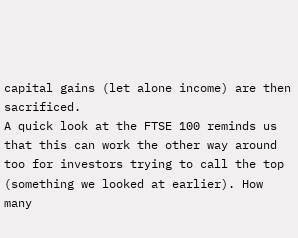capital gains (let alone income) are then sacrificed.
A quick look at the FTSE 100 reminds us that this can work the other way around too for investors trying to call the top (something we looked at earlier). How many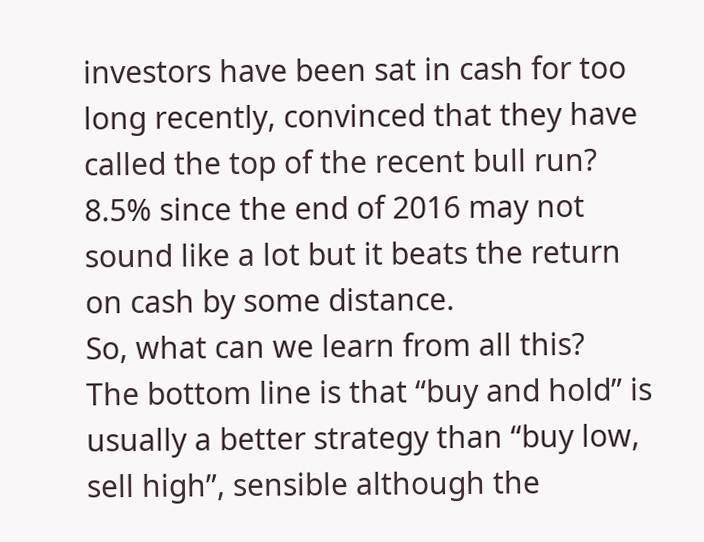investors have been sat in cash for too long recently, convinced that they have called the top of the recent bull run? 8.5% since the end of 2016 may not sound like a lot but it beats the return on cash by some distance.
So, what can we learn from all this?
The bottom line is that “buy and hold” is usually a better strategy than “buy low, sell high”, sensible although the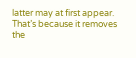latter may at first appear. That’s because it removes the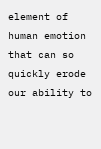element of human emotion that can so quickly erode our ability to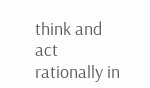think and act rationally in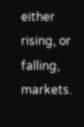either rising, or falling, markets.